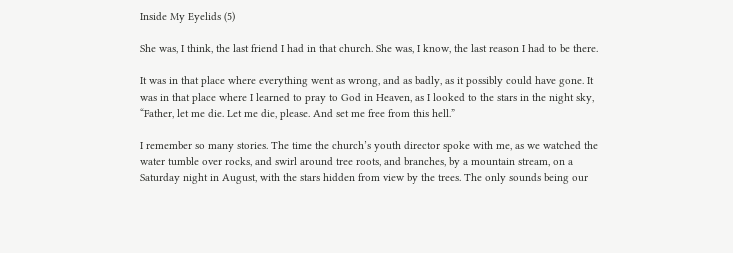Inside My Eyelids (5)

She was, I think, the last friend I had in that church. She was, I know, the last reason I had to be there.

It was in that place where everything went as wrong, and as badly, as it possibly could have gone. It was in that place where I learned to pray to God in Heaven, as I looked to the stars in the night sky, “Father, let me die. Let me die, please. And set me free from this hell.”

I remember so many stories. The time the church’s youth director spoke with me, as we watched the water tumble over rocks, and swirl around tree roots, and branches, by a mountain stream, on a Saturday night in August, with the stars hidden from view by the trees. The only sounds being our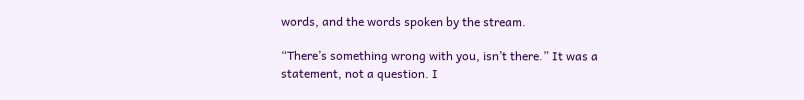words, and the words spoken by the stream.

“There’s something wrong with you, isn’t there.” It was a statement, not a question. I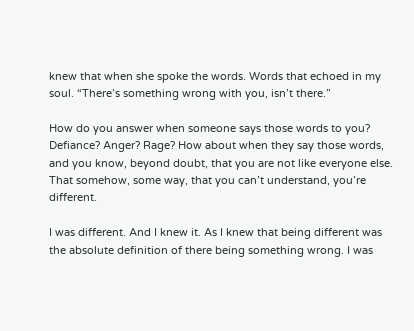knew that when she spoke the words. Words that echoed in my soul. “There’s something wrong with you, isn’t there.”

How do you answer when someone says those words to you? Defiance? Anger? Rage? How about when they say those words, and you know, beyond doubt, that you are not like everyone else. That somehow, some way, that you can’t understand, you’re different.

I was different. And I knew it. As I knew that being different was the absolute definition of there being something wrong. I was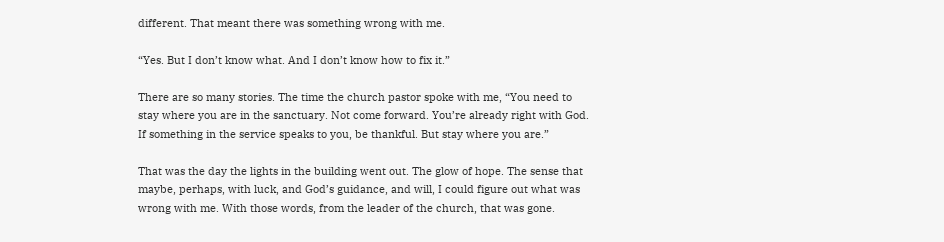different. That meant there was something wrong with me.

“Yes. But I don’t know what. And I don’t know how to fix it.”

There are so many stories. The time the church pastor spoke with me, “You need to stay where you are in the sanctuary. Not come forward. You’re already right with God. If something in the service speaks to you, be thankful. But stay where you are.”

That was the day the lights in the building went out. The glow of hope. The sense that maybe, perhaps, with luck, and God’s guidance, and will, I could figure out what was wrong with me. With those words, from the leader of the church, that was gone.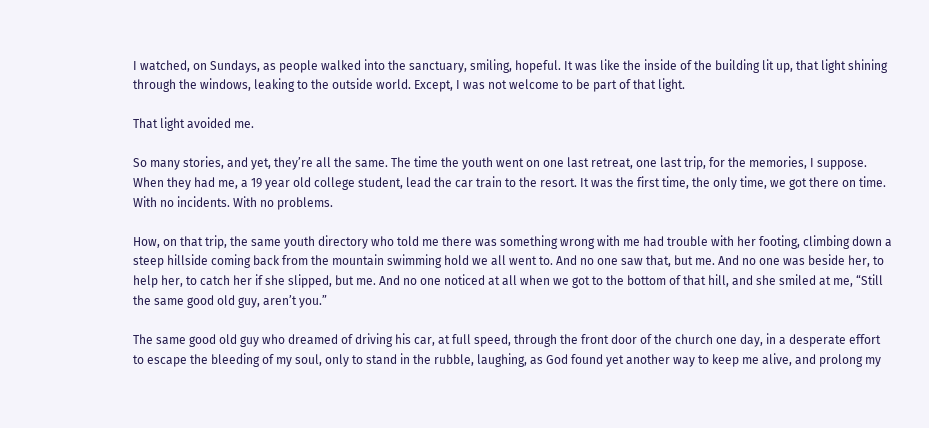I watched, on Sundays, as people walked into the sanctuary, smiling, hopeful. It was like the inside of the building lit up, that light shining through the windows, leaking to the outside world. Except, I was not welcome to be part of that light.

That light avoided me.

So many stories, and yet, they’re all the same. The time the youth went on one last retreat, one last trip, for the memories, I suppose. When they had me, a 19 year old college student, lead the car train to the resort. It was the first time, the only time, we got there on time. With no incidents. With no problems.

How, on that trip, the same youth directory who told me there was something wrong with me had trouble with her footing, climbing down a steep hillside coming back from the mountain swimming hold we all went to. And no one saw that, but me. And no one was beside her, to help her, to catch her if she slipped, but me. And no one noticed at all when we got to the bottom of that hill, and she smiled at me, “Still the same good old guy, aren’t you.”

The same good old guy who dreamed of driving his car, at full speed, through the front door of the church one day, in a desperate effort to escape the bleeding of my soul, only to stand in the rubble, laughing, as God found yet another way to keep me alive, and prolong my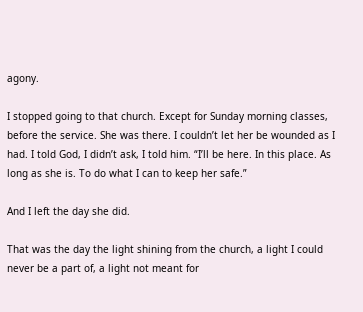agony.

I stopped going to that church. Except for Sunday morning classes, before the service. She was there. I couldn’t let her be wounded as I had. I told God, I didn’t ask, I told him. “I’ll be here. In this place. As long as she is. To do what I can to keep her safe.”

And I left the day she did.

That was the day the light shining from the church, a light I could never be a part of, a light not meant for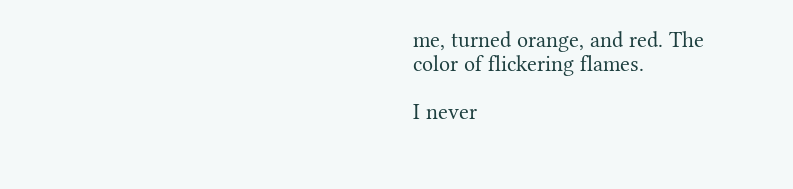me, turned orange, and red. The color of flickering flames.

I never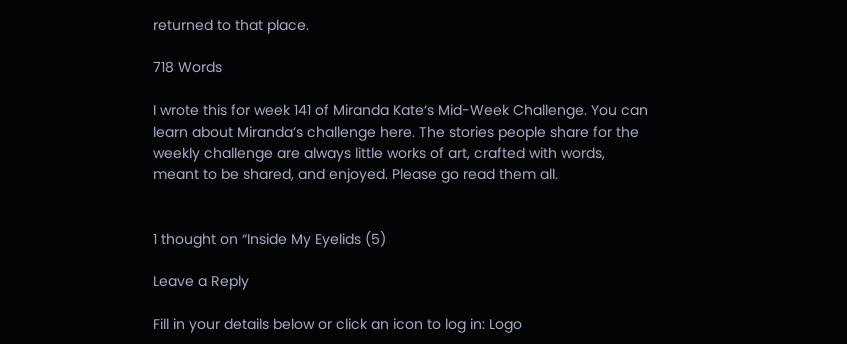returned to that place.

718 Words

I wrote this for week 141 of Miranda Kate‘s Mid-Week Challenge. You can learn about Miranda’s challenge here. The stories people share for the weekly challenge are always little works of art, crafted with words, meant to be shared, and enjoyed. Please go read them all.


1 thought on “Inside My Eyelids (5)

Leave a Reply

Fill in your details below or click an icon to log in: Logo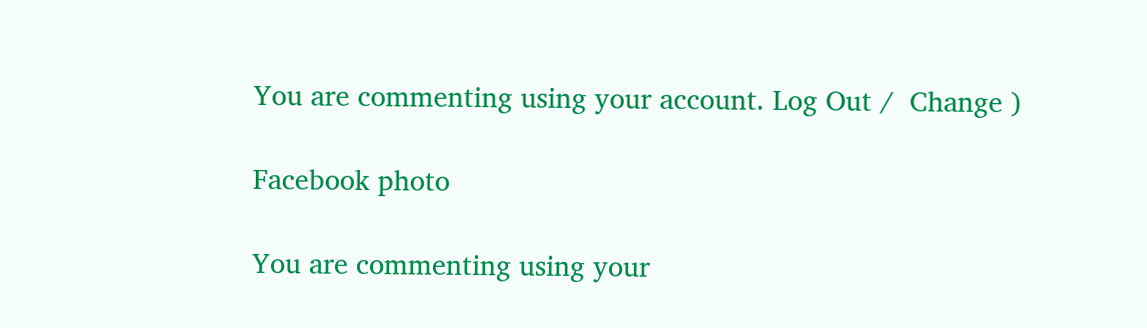You are commenting using your account. Log Out /  Change )

Facebook photo

You are commenting using your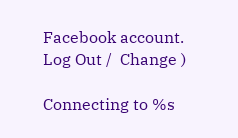Facebook account. Log Out /  Change )

Connecting to %s